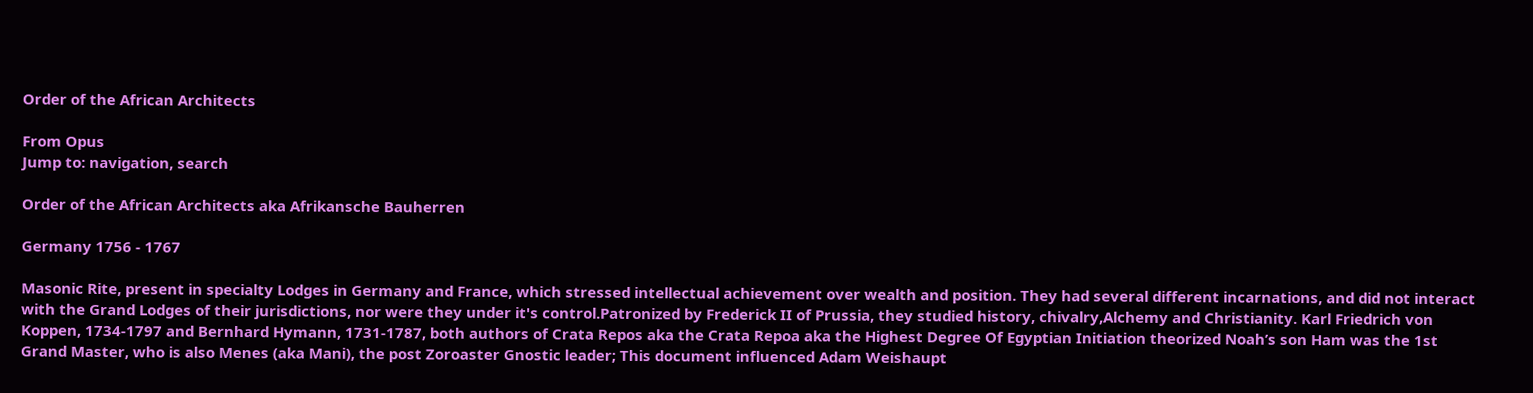Order of the African Architects

From Opus
Jump to: navigation, search

Order of the African Architects aka Afrikansche Bauherren

Germany 1756 - 1767

Masonic Rite, present in specialty Lodges in Germany and France, which stressed intellectual achievement over wealth and position. They had several different incarnations, and did not interact with the Grand Lodges of their jurisdictions, nor were they under it's control.Patronized by Frederick II of Prussia, they studied history, chivalry,Alchemy and Christianity. Karl Friedrich von Koppen, 1734-1797 and Bernhard Hymann, 1731-1787, both authors of Crata Repos aka the Crata Repoa aka the Highest Degree Of Egyptian Initiation theorized Noah’s son Ham was the 1st Grand Master, who is also Menes (aka Mani), the post Zoroaster Gnostic leader; This document influenced Adam Weishaupt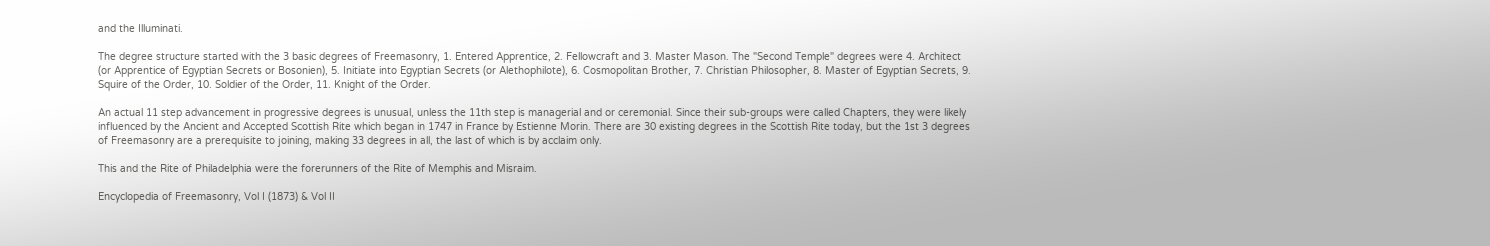and the Illuminati.

The degree structure started with the 3 basic degrees of Freemasonry, 1. Entered Apprentice, 2. Fellowcraft and 3. Master Mason. The "Second Temple" degrees were 4. Architect (or Apprentice of Egyptian Secrets or Bosonien), 5. Initiate into Egyptian Secrets (or Alethophilote), 6. Cosmopolitan Brother, 7. Christian Philosopher, 8. Master of Egyptian Secrets, 9. Squire of the Order, 10. Soldier of the Order, 11. Knight of the Order.

An actual 11 step advancement in progressive degrees is unusual, unless the 11th step is managerial and or ceremonial. Since their sub-groups were called Chapters, they were likely influenced by the Ancient and Accepted Scottish Rite which began in 1747 in France by Estienne Morin. There are 30 existing degrees in the Scottish Rite today, but the 1st 3 degrees of Freemasonry are a prerequisite to joining, making 33 degrees in all, the last of which is by acclaim only.

This and the Rite of Philadelphia were the forerunners of the Rite of Memphis and Misraim.

Encyclopedia of Freemasonry, Vol I (1873) & Vol II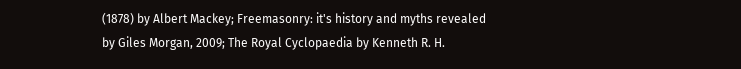(1878) by Albert Mackey; Freemasonry: it's history and myths revealed by Giles Morgan, 2009; The Royal Cyclopaedia by Kenneth R. H.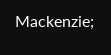Mackenzie;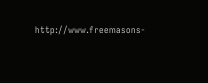http://www.freemasons-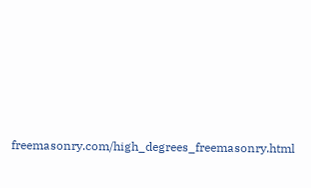freemasonry.com/high_degrees_freemasonry.html